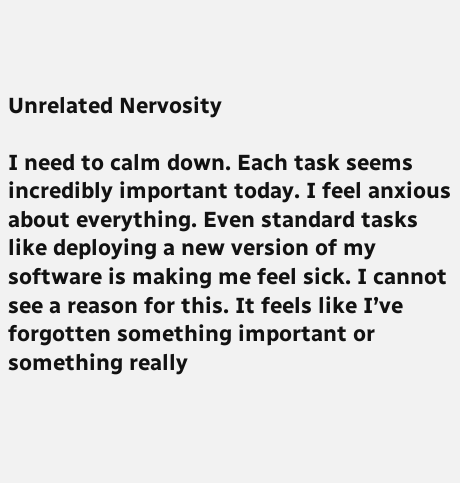Unrelated Nervosity

I need to calm down. Each task seems incredibly important today. I feel anxious about everything. Even standard tasks like deploying a new version of my software is making me feel sick. I cannot see a reason for this. It feels like I’ve forgotten something important or something really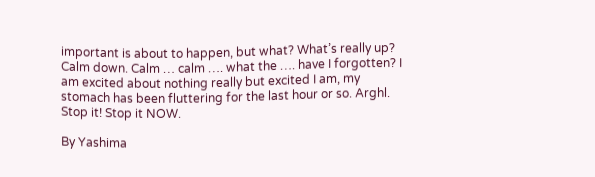important is about to happen, but what? What’s really up? Calm down. Calm … calm …. what the …. have I forgotten? I am excited about nothing really but excited I am, my stomach has been fluttering for the last hour or so. Arghl. Stop it! Stop it NOW.

By Yashima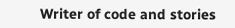Writer of code and stories